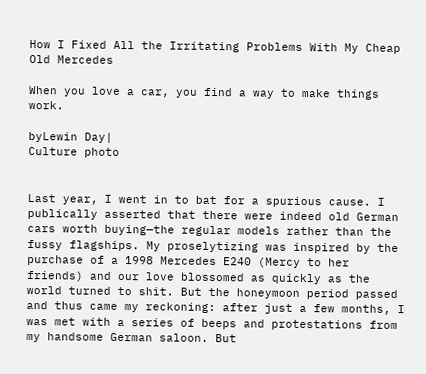How I Fixed All the Irritating Problems With My Cheap Old Mercedes

When you love a car, you find a way to make things work.

byLewin Day|
Culture photo


Last year, I went in to bat for a spurious cause. I publically asserted that there were indeed old German cars worth buying—the regular models rather than the fussy flagships. My proselytizing was inspired by the purchase of a 1998 Mercedes E240 (Mercy to her friends) and our love blossomed as quickly as the world turned to shit. But the honeymoon period passed and thus came my reckoning: after just a few months, I was met with a series of beeps and protestations from my handsome German saloon. But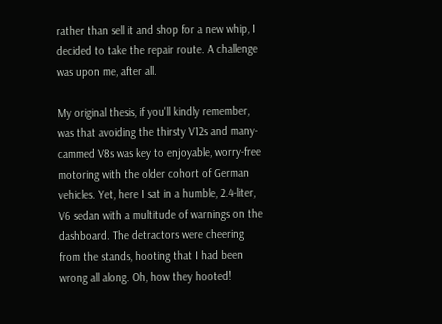rather than sell it and shop for a new whip, I decided to take the repair route. A challenge was upon me, after all.

My original thesis, if you'll kindly remember, was that avoiding the thirsty V12s and many-cammed V8s was key to enjoyable, worry-free motoring with the older cohort of German vehicles. Yet, here I sat in a humble, 2.4-liter, V6 sedan with a multitude of warnings on the dashboard. The detractors were cheering from the stands, hooting that I had been wrong all along. Oh, how they hooted!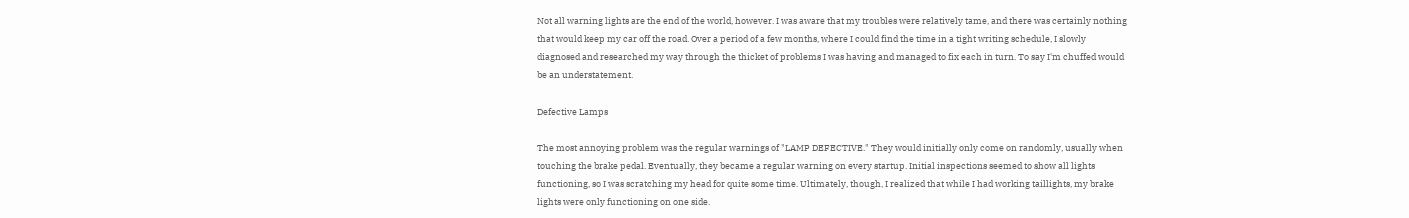Not all warning lights are the end of the world, however. I was aware that my troubles were relatively tame, and there was certainly nothing that would keep my car off the road. Over a period of a few months, where I could find the time in a tight writing schedule, I slowly diagnosed and researched my way through the thicket of problems I was having and managed to fix each in turn. To say I'm chuffed would be an understatement.

Defective Lamps

The most annoying problem was the regular warnings of "LAMP DEFECTIVE." They would initially only come on randomly, usually when touching the brake pedal. Eventually, they became a regular warning on every startup. Initial inspections seemed to show all lights functioning, so I was scratching my head for quite some time. Ultimately, though, I realized that while I had working taillights, my brake lights were only functioning on one side.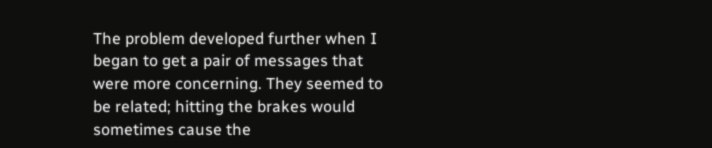The problem developed further when I began to get a pair of messages that were more concerning. They seemed to be related; hitting the brakes would sometimes cause the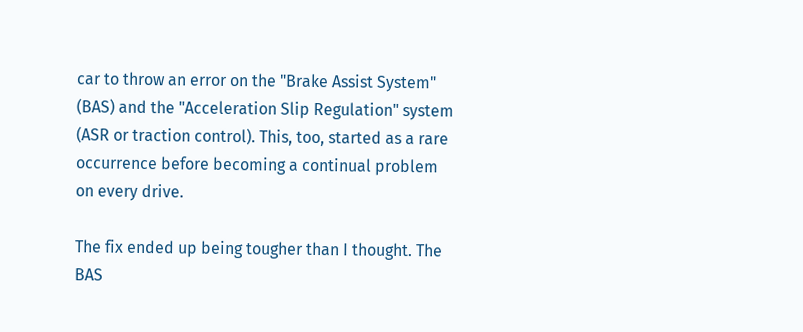car to throw an error on the "Brake Assist System" (BAS) and the "Acceleration Slip Regulation" system (ASR or traction control). This, too, started as a rare occurrence before becoming a continual problem on every drive.

The fix ended up being tougher than I thought. The BAS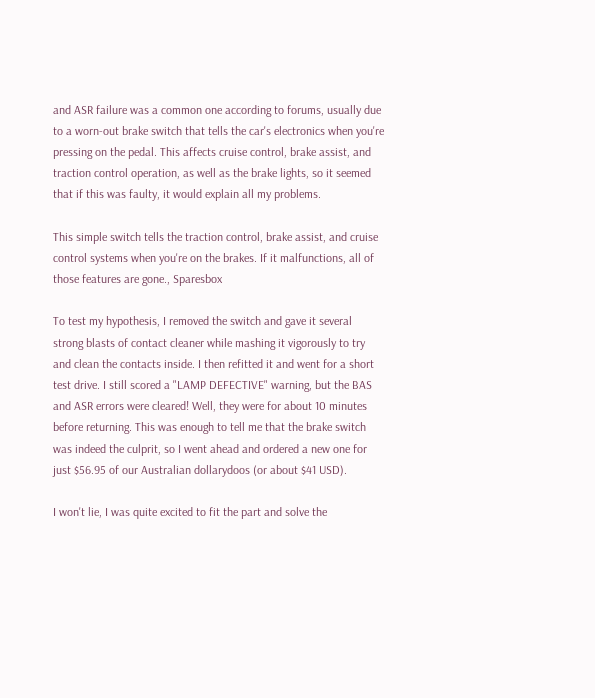and ASR failure was a common one according to forums, usually due to a worn-out brake switch that tells the car's electronics when you're pressing on the pedal. This affects cruise control, brake assist, and traction control operation, as well as the brake lights, so it seemed that if this was faulty, it would explain all my problems.

This simple switch tells the traction control, brake assist, and cruise control systems when you're on the brakes. If it malfunctions, all of those features are gone., Sparesbox

To test my hypothesis, I removed the switch and gave it several strong blasts of contact cleaner while mashing it vigorously to try and clean the contacts inside. I then refitted it and went for a short test drive. I still scored a "LAMP DEFECTIVE" warning, but the BAS and ASR errors were cleared! Well, they were for about 10 minutes before returning. This was enough to tell me that the brake switch was indeed the culprit, so I went ahead and ordered a new one for just $56.95 of our Australian dollarydoos (or about $41 USD).

I won't lie, I was quite excited to fit the part and solve the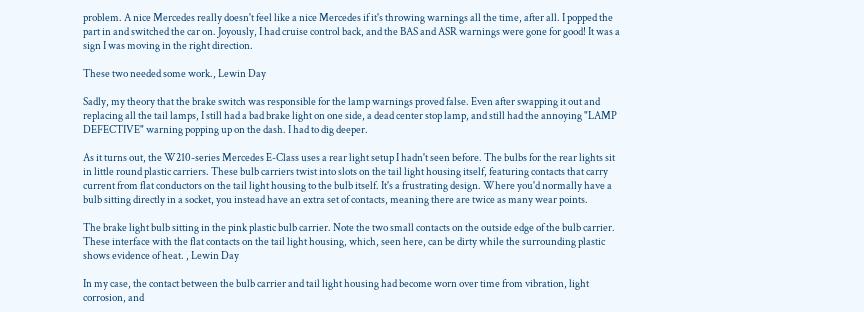problem. A nice Mercedes really doesn't feel like a nice Mercedes if it's throwing warnings all the time, after all. I popped the part in and switched the car on. Joyously, I had cruise control back, and the BAS and ASR warnings were gone for good! It was a sign I was moving in the right direction.

These two needed some work., Lewin Day

Sadly, my theory that the brake switch was responsible for the lamp warnings proved false. Even after swapping it out and replacing all the tail lamps, I still had a bad brake light on one side, a dead center stop lamp, and still had the annoying "LAMP DEFECTIVE" warning popping up on the dash. I had to dig deeper.

As it turns out, the W210-series Mercedes E-Class uses a rear light setup I hadn't seen before. The bulbs for the rear lights sit in little round plastic carriers. These bulb carriers twist into slots on the tail light housing itself, featuring contacts that carry current from flat conductors on the tail light housing to the bulb itself. It's a frustrating design. Where you'd normally have a bulb sitting directly in a socket, you instead have an extra set of contacts, meaning there are twice as many wear points.

The brake light bulb sitting in the pink plastic bulb carrier. Note the two small contacts on the outside edge of the bulb carrier. These interface with the flat contacts on the tail light housing, which, seen here, can be dirty while the surrounding plastic shows evidence of heat. , Lewin Day

In my case, the contact between the bulb carrier and tail light housing had become worn over time from vibration, light corrosion, and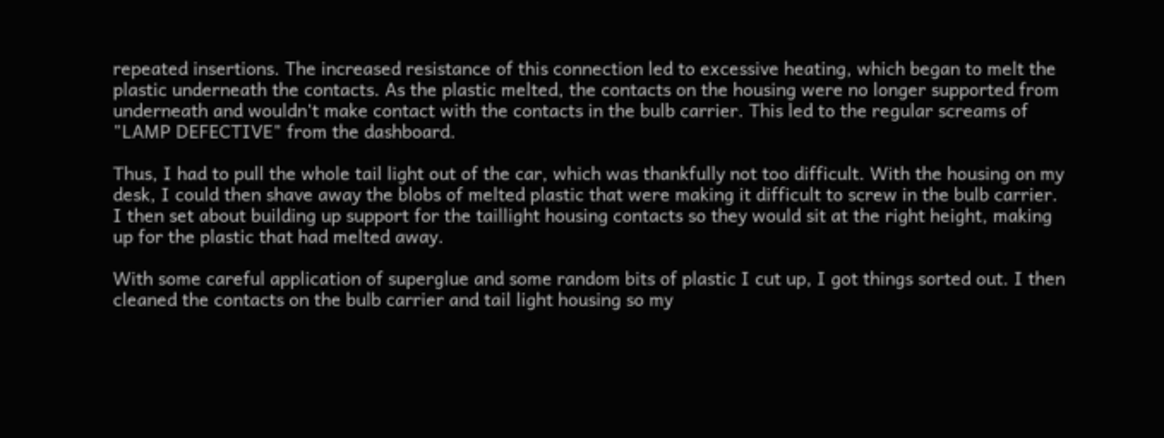repeated insertions. The increased resistance of this connection led to excessive heating, which began to melt the plastic underneath the contacts. As the plastic melted, the contacts on the housing were no longer supported from underneath and wouldn't make contact with the contacts in the bulb carrier. This led to the regular screams of "LAMP DEFECTIVE" from the dashboard.

Thus, I had to pull the whole tail light out of the car, which was thankfully not too difficult. With the housing on my desk, I could then shave away the blobs of melted plastic that were making it difficult to screw in the bulb carrier. I then set about building up support for the taillight housing contacts so they would sit at the right height, making up for the plastic that had melted away.

With some careful application of superglue and some random bits of plastic I cut up, I got things sorted out. I then cleaned the contacts on the bulb carrier and tail light housing so my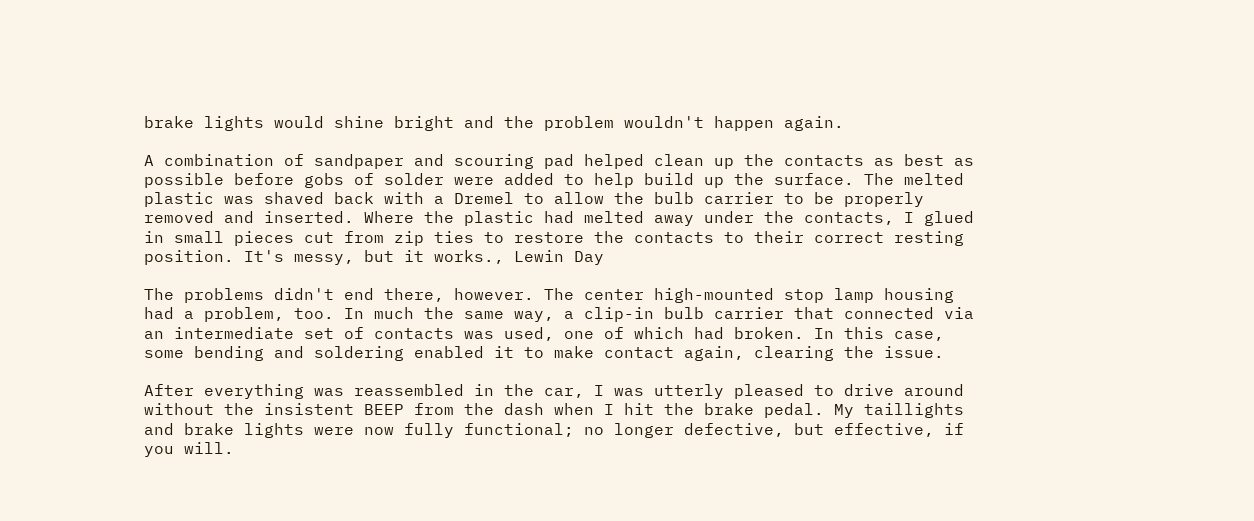brake lights would shine bright and the problem wouldn't happen again.

A combination of sandpaper and scouring pad helped clean up the contacts as best as possible before gobs of solder were added to help build up the surface. The melted plastic was shaved back with a Dremel to allow the bulb carrier to be properly removed and inserted. Where the plastic had melted away under the contacts, I glued in small pieces cut from zip ties to restore the contacts to their correct resting position. It's messy, but it works., Lewin Day

The problems didn't end there, however. The center high-mounted stop lamp housing had a problem, too. In much the same way, a clip-in bulb carrier that connected via an intermediate set of contacts was used, one of which had broken. In this case, some bending and soldering enabled it to make contact again, clearing the issue.

After everything was reassembled in the car, I was utterly pleased to drive around without the insistent BEEP from the dash when I hit the brake pedal. My taillights and brake lights were now fully functional; no longer defective, but effective, if you will.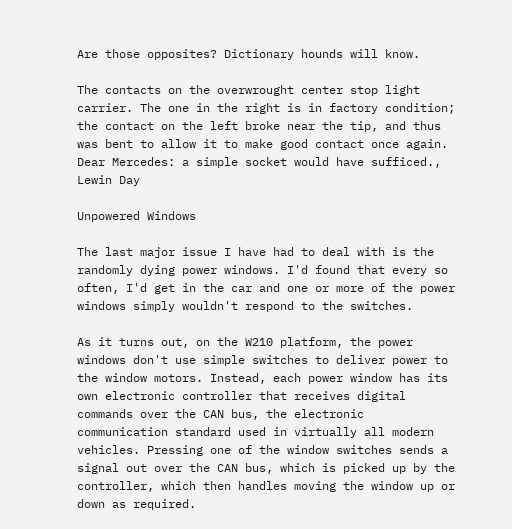Are those opposites? Dictionary hounds will know.

The contacts on the overwrought center stop light carrier. The one in the right is in factory condition; the contact on the left broke near the tip, and thus was bent to allow it to make good contact once again. Dear Mercedes: a simple socket would have sufficed., Lewin Day

Unpowered Windows

The last major issue I have had to deal with is the randomly dying power windows. I'd found that every so often, I'd get in the car and one or more of the power windows simply wouldn't respond to the switches.

As it turns out, on the W210 platform, the power windows don't use simple switches to deliver power to the window motors. Instead, each power window has its own electronic controller that receives digital commands over the CAN bus, the electronic communication standard used in virtually all modern vehicles. Pressing one of the window switches sends a signal out over the CAN bus, which is picked up by the controller, which then handles moving the window up or down as required.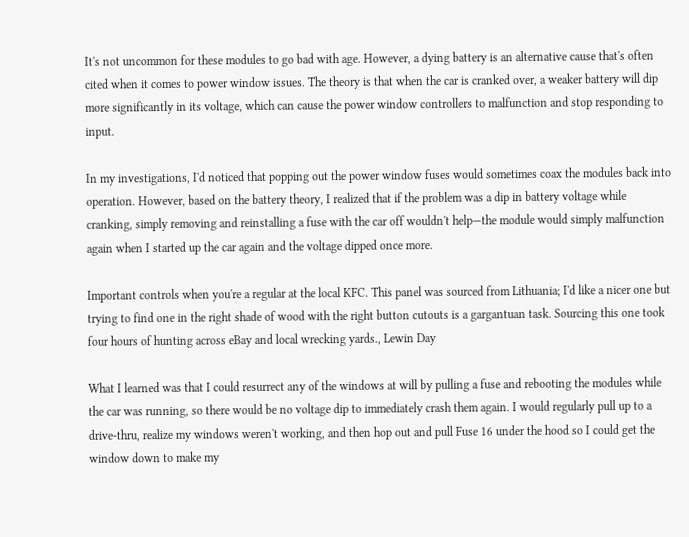It's not uncommon for these modules to go bad with age. However, a dying battery is an alternative cause that's often cited when it comes to power window issues. The theory is that when the car is cranked over, a weaker battery will dip more significantly in its voltage, which can cause the power window controllers to malfunction and stop responding to input.

In my investigations, I'd noticed that popping out the power window fuses would sometimes coax the modules back into operation. However, based on the battery theory, I realized that if the problem was a dip in battery voltage while cranking, simply removing and reinstalling a fuse with the car off wouldn't help—the module would simply malfunction again when I started up the car again and the voltage dipped once more.

Important controls when you're a regular at the local KFC. This panel was sourced from Lithuania; I'd like a nicer one but trying to find one in the right shade of wood with the right button cutouts is a gargantuan task. Sourcing this one took four hours of hunting across eBay and local wrecking yards., Lewin Day

What I learned was that I could resurrect any of the windows at will by pulling a fuse and rebooting the modules while the car was running, so there would be no voltage dip to immediately crash them again. I would regularly pull up to a drive-thru, realize my windows weren't working, and then hop out and pull Fuse 16 under the hood so I could get the window down to make my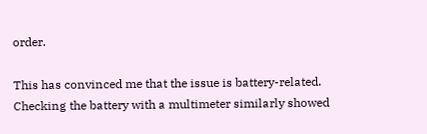order.

This has convinced me that the issue is battery-related. Checking the battery with a multimeter similarly showed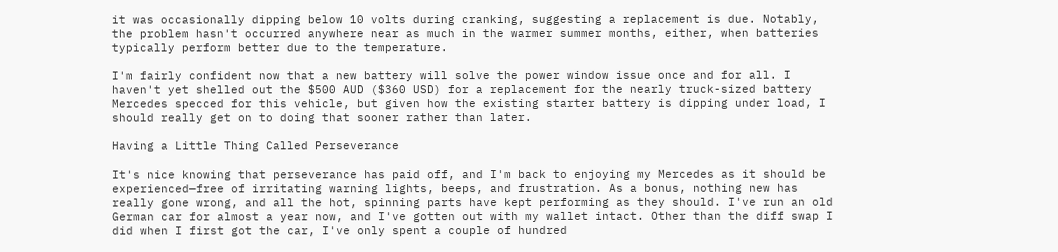it was occasionally dipping below 10 volts during cranking, suggesting a replacement is due. Notably, the problem hasn't occurred anywhere near as much in the warmer summer months, either, when batteries typically perform better due to the temperature.

I'm fairly confident now that a new battery will solve the power window issue once and for all. I haven't yet shelled out the $500 AUD ($360 USD) for a replacement for the nearly truck-sized battery Mercedes specced for this vehicle, but given how the existing starter battery is dipping under load, I should really get on to doing that sooner rather than later.

Having a Little Thing Called Perseverance

It's nice knowing that perseverance has paid off, and I'm back to enjoying my Mercedes as it should be experienced—free of irritating warning lights, beeps, and frustration. As a bonus, nothing new has really gone wrong, and all the hot, spinning parts have kept performing as they should. I've run an old German car for almost a year now, and I've gotten out with my wallet intact. Other than the diff swap I did when I first got the car, I've only spent a couple of hundred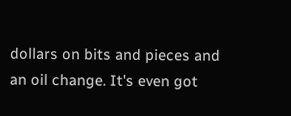dollars on bits and pieces and an oil change. It's even got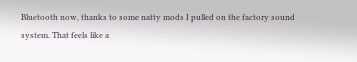Bluetooth now, thanks to some natty mods I pulled on the factory sound system. That feels like a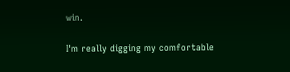win.

I'm really digging my comfortable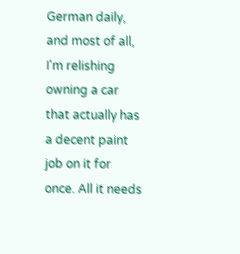German daily, and most of all, I'm relishing owning a car that actually has a decent paint job on it for once. All it needs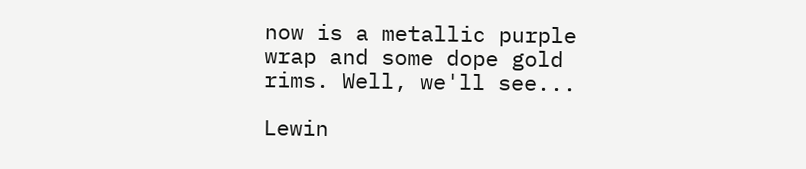now is a metallic purple wrap and some dope gold rims. Well, we'll see...

Lewin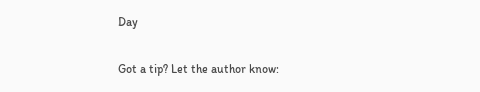Day

Got a tip? Let the author know: